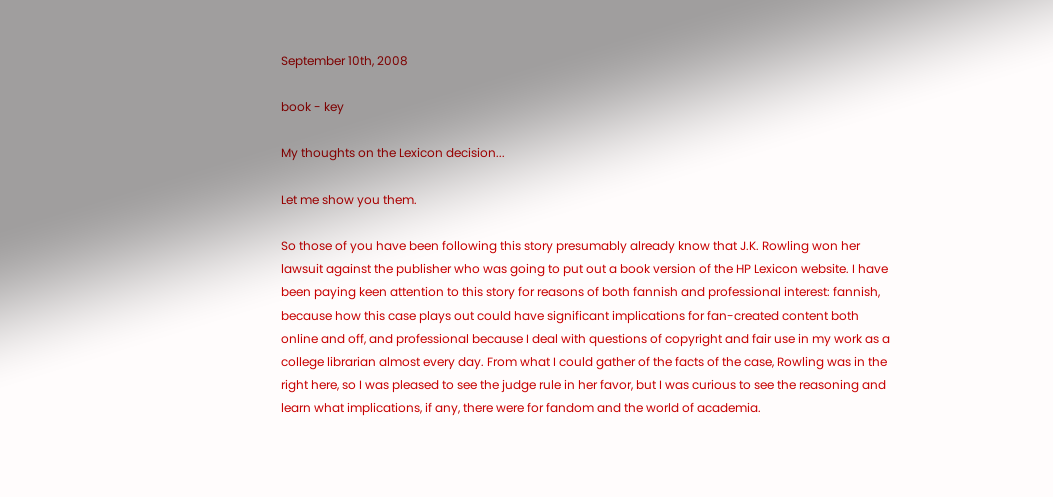September 10th, 2008

book - key

My thoughts on the Lexicon decision...

Let me show you them.

So those of you have been following this story presumably already know that J.K. Rowling won her lawsuit against the publisher who was going to put out a book version of the HP Lexicon website. I have been paying keen attention to this story for reasons of both fannish and professional interest: fannish, because how this case plays out could have significant implications for fan-created content both online and off, and professional because I deal with questions of copyright and fair use in my work as a college librarian almost every day. From what I could gather of the facts of the case, Rowling was in the right here, so I was pleased to see the judge rule in her favor, but I was curious to see the reasoning and learn what implications, if any, there were for fandom and the world of academia.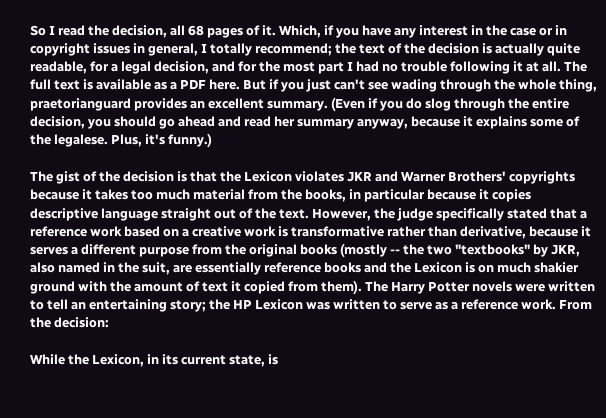So I read the decision, all 68 pages of it. Which, if you have any interest in the case or in copyright issues in general, I totally recommend; the text of the decision is actually quite readable, for a legal decision, and for the most part I had no trouble following it at all. The full text is available as a PDF here. But if you just can't see wading through the whole thing, praetorianguard provides an excellent summary. (Even if you do slog through the entire decision, you should go ahead and read her summary anyway, because it explains some of the legalese. Plus, it's funny.)

The gist of the decision is that the Lexicon violates JKR and Warner Brothers' copyrights because it takes too much material from the books, in particular because it copies descriptive language straight out of the text. However, the judge specifically stated that a reference work based on a creative work is transformative rather than derivative, because it serves a different purpose from the original books (mostly -- the two "textbooks" by JKR, also named in the suit, are essentially reference books and the Lexicon is on much shakier ground with the amount of text it copied from them). The Harry Potter novels were written to tell an entertaining story; the HP Lexicon was written to serve as a reference work. From the decision:

While the Lexicon, in its current state, is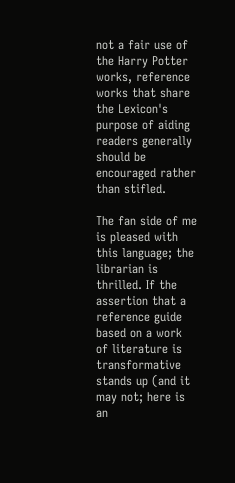not a fair use of the Harry Potter works, reference works that share the Lexicon's purpose of aiding readers generally should be encouraged rather than stifled.

The fan side of me is pleased with this language; the librarian is thrilled. If the assertion that a reference guide based on a work of literature is transformative stands up (and it may not; here is an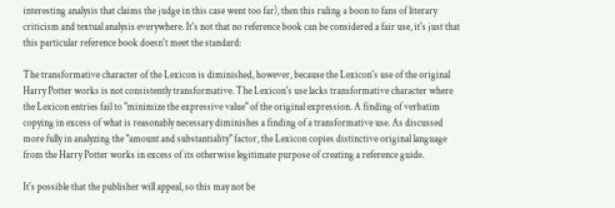interesting analysis that claims the judge in this case went too far), then this ruling a boon to fans of literary criticism and textual analysis everywhere. It's not that no reference book can be considered a fair use, it's just that this particular reference book doesn't meet the standard:

The transformative character of the Lexicon is diminished, however, because the Lexicon's use of the original Harry Potter works is not consistently transformative. The Lexicon's use lacks transformative character where the Lexicon entries fail to "minimize the expressive value" of the original expression. A finding of verbatim copying in excess of what is reasonably necessary diminishes a finding of a transformative use. As discussed more fully in analyzing the "amount and substantiality" factor, the Lexicon copies distinctive original language from the Harry Potter works in excess of its otherwise legitimate purpose of creating a reference guide.

It's possible that the publisher will appeal, so this may not be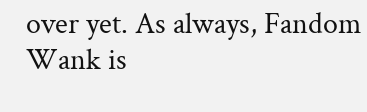over yet. As always, Fandom Wank is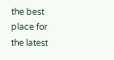the best place for the latest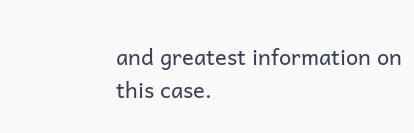and greatest information on this case.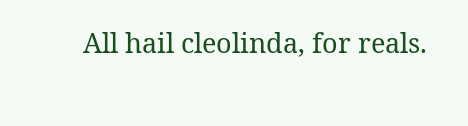All hail cleolinda, for reals.